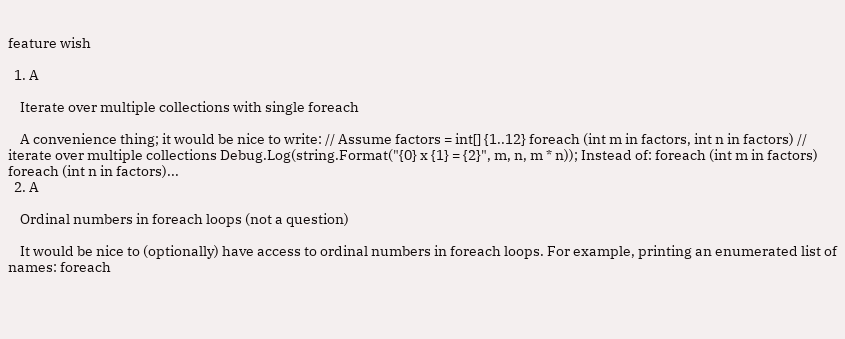feature wish

  1. A

    Iterate over multiple collections with single foreach

    A convenience thing; it would be nice to write: // Assume factors = int[] {1..12} foreach (int m in factors, int n in factors) // iterate over multiple collections Debug.Log(string.Format("{0} x {1} = {2}", m, n, m * n)); Instead of: foreach (int m in factors) foreach (int n in factors)...
  2. A

    Ordinal numbers in foreach loops (not a question)

    It would be nice to (optionally) have access to ordinal numbers in foreach loops. For example, printing an enumerated list of names: foreach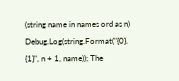(string name in names ord as n) Debug.Log(string.Format("{0}. {1}", n + 1, name)); The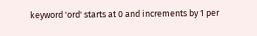keyword 'ord' starts at 0 and increments by 1 per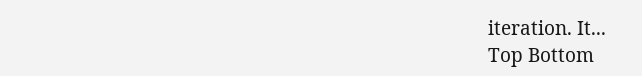iteration. It...
Top Bottom